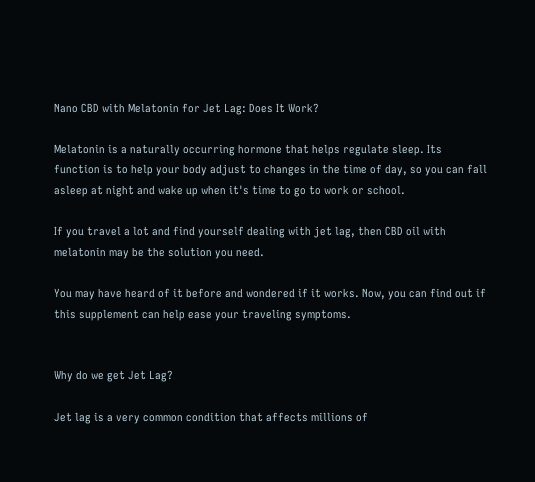Nano CBD with Melatonin for Jet Lag: Does It Work?

Melatonin is a naturally occurring hormone that helps regulate sleep. Its function is to help your body adjust to changes in the time of day, so you can fall asleep at night and wake up when it's time to go to work or school.

If you travel a lot and find yourself dealing with jet lag, then CBD oil with melatonin may be the solution you need.

You may have heard of it before and wondered if it works. Now, you can find out if this supplement can help ease your traveling symptoms.


Why do we get Jet Lag?

Jet lag is a very common condition that affects millions of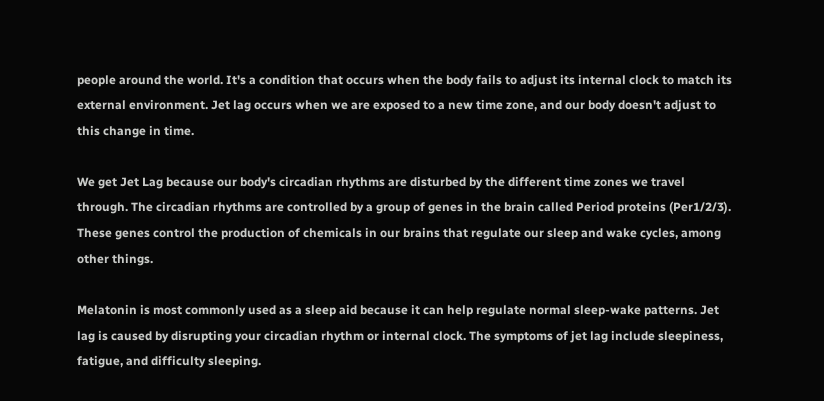people around the world. It's a condition that occurs when the body fails to adjust its internal clock to match its external environment. Jet lag occurs when we are exposed to a new time zone, and our body doesn't adjust to this change in time.

We get Jet Lag because our body's circadian rhythms are disturbed by the different time zones we travel through. The circadian rhythms are controlled by a group of genes in the brain called Period proteins (Per1/2/3). These genes control the production of chemicals in our brains that regulate our sleep and wake cycles, among other things.

Melatonin is most commonly used as a sleep aid because it can help regulate normal sleep-wake patterns. Jet lag is caused by disrupting your circadian rhythm or internal clock. The symptoms of jet lag include sleepiness, fatigue, and difficulty sleeping.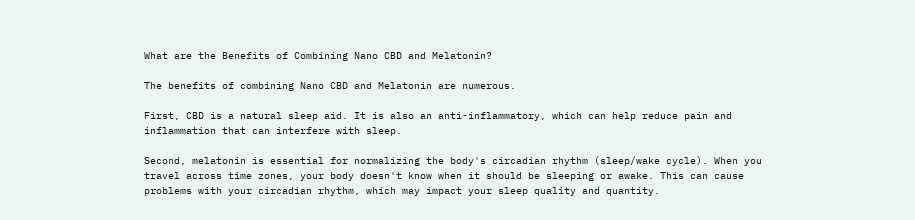What are the Benefits of Combining Nano CBD and Melatonin?

The benefits of combining Nano CBD and Melatonin are numerous.

First, CBD is a natural sleep aid. It is also an anti-inflammatory, which can help reduce pain and inflammation that can interfere with sleep.

Second, melatonin is essential for normalizing the body's circadian rhythm (sleep/wake cycle). When you travel across time zones, your body doesn't know when it should be sleeping or awake. This can cause problems with your circadian rhythm, which may impact your sleep quality and quantity.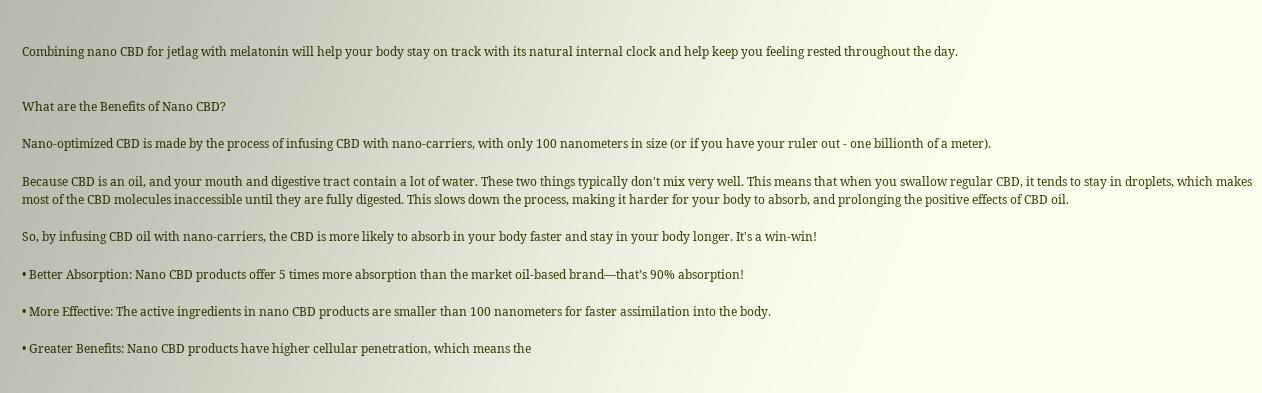Combining nano CBD for jetlag with melatonin will help your body stay on track with its natural internal clock and help keep you feeling rested throughout the day.


What are the Benefits of Nano CBD?

Nano-optimized CBD is made by the process of infusing CBD with nano-carriers, with only 100 nanometers in size (or if you have your ruler out - one billionth of a meter).

Because CBD is an oil, and your mouth and digestive tract contain a lot of water. These two things typically don't mix very well. This means that when you swallow regular CBD, it tends to stay in droplets, which makes most of the CBD molecules inaccessible until they are fully digested. This slows down the process, making it harder for your body to absorb, and prolonging the positive effects of CBD oil.

So, by infusing CBD oil with nano-carriers, the CBD is more likely to absorb in your body faster and stay in your body longer. It's a win-win!

• Better Absorption: Nano CBD products offer 5 times more absorption than the market oil-based brand—that’s 90% absorption!

• More Effective: The active ingredients in nano CBD products are smaller than 100 nanometers for faster assimilation into the body.

• Greater Benefits: Nano CBD products have higher cellular penetration, which means the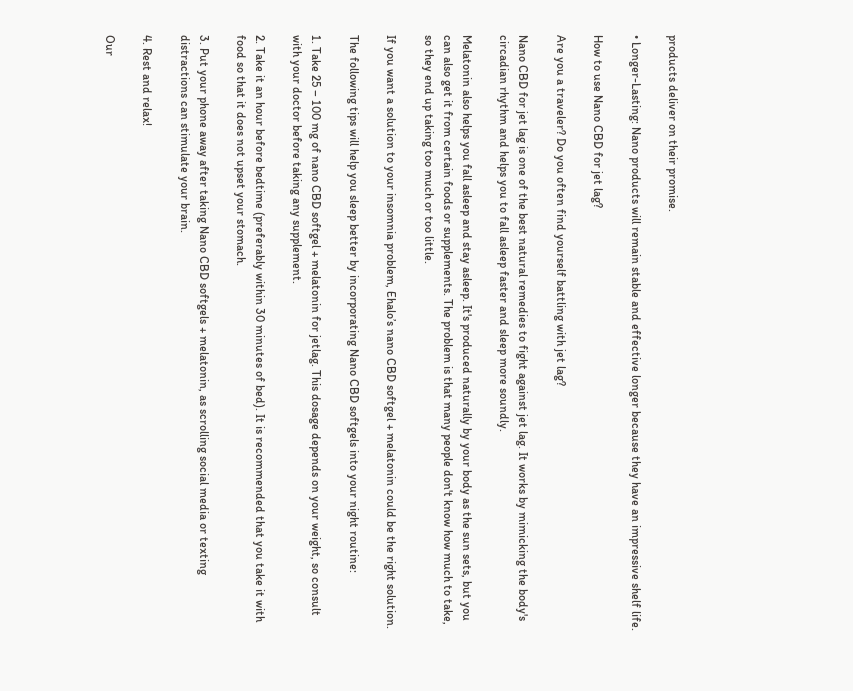products deliver on their promise.

• Longer-Lasting: Nano products will remain stable and effective longer because they have an impressive shelf life.

How to use Nano CBD for jet lag?

Are you a traveler? Do you often find yourself battling with jet lag?

Nano CBD for jet lag is one of the best natural remedies to fight against jet lag. It works by mimicking the body's circadian rhythm and helps you to fall asleep faster and sleep more soundly.

Melatonin also helps you fall asleep and stay asleep. It's produced naturally by your body as the sun sets, but you can also get it from certain foods or supplements. The problem is that many people don't know how much to take, so they end up taking too much or too little.

If you want a solution to your insomnia problem, Ehalo’s nano CBD softgel + melatonin could be the right solution.

The following tips will help you sleep better by incorporating Nano CBD softgels into your night routine:

1. Take 25 – 100 mg of nano CBD softgel + melatonin for jetlag. This dosage depends on your weight, so consult with your doctor before taking any supplement.

2. Take it an hour before bedtime (preferably within 30 minutes of bed). It is recommended that you take it with food so that it does not upset your stomach.

3. Put your phone away after taking Nano CBD softgels + melatonin, as scrolling social media or texting distractions can stimulate your brain.

4. Rest and relax!

Our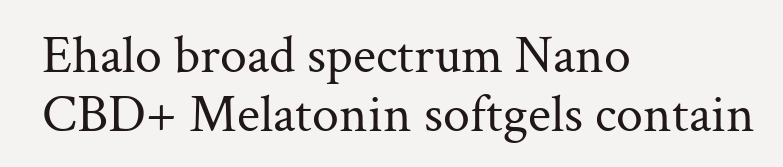Ehalo broad spectrum Nano CBD+ Melatonin softgels contain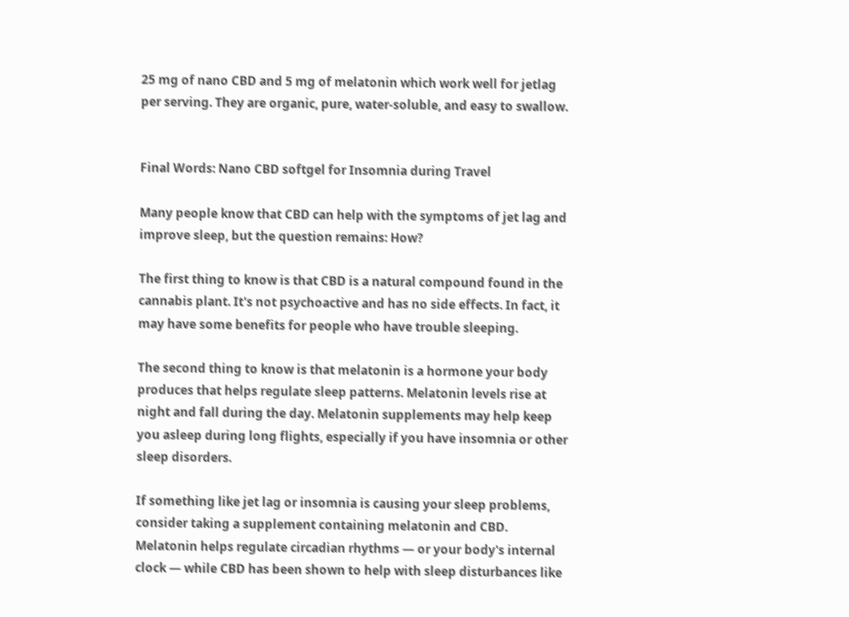25 mg of nano CBD and 5 mg of melatonin which work well for jetlag per serving. They are organic, pure, water-soluble, and easy to swallow.


Final Words: Nano CBD softgel for Insomnia during Travel

Many people know that CBD can help with the symptoms of jet lag and improve sleep, but the question remains: How?

The first thing to know is that CBD is a natural compound found in the cannabis plant. It's not psychoactive and has no side effects. In fact, it may have some benefits for people who have trouble sleeping.

The second thing to know is that melatonin is a hormone your body produces that helps regulate sleep patterns. Melatonin levels rise at night and fall during the day. Melatonin supplements may help keep you asleep during long flights, especially if you have insomnia or other sleep disorders.

If something like jet lag or insomnia is causing your sleep problems, consider taking a supplement containing melatonin and CBD. Melatonin helps regulate circadian rhythms — or your body's internal clock — while CBD has been shown to help with sleep disturbances like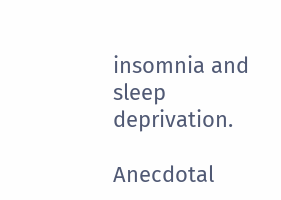insomnia and sleep deprivation.

Anecdotal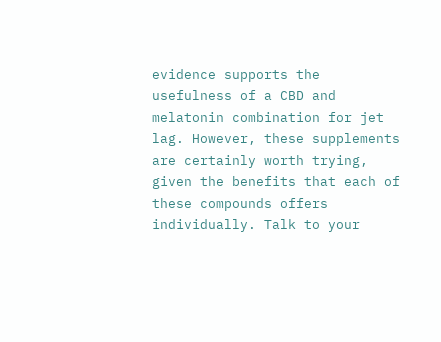evidence supports the usefulness of a CBD and melatonin combination for jet lag. However, these supplements are certainly worth trying, given the benefits that each of these compounds offers individually. Talk to your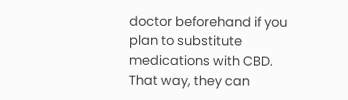doctor beforehand if you plan to substitute medications with CBD. That way, they can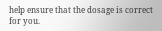help ensure that the dosage is correct for you.